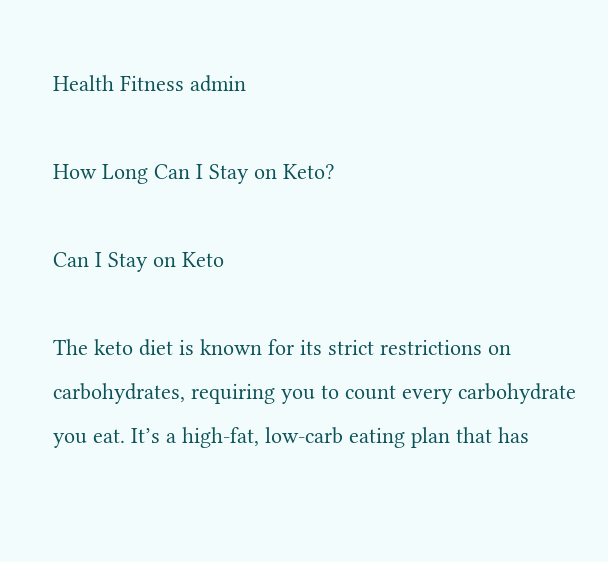Health Fitness admin

How Long Can I Stay on Keto?

Can I Stay on Keto

The keto diet is known for its strict restrictions on carbohydrates, requiring you to count every carbohydrate you eat. It’s a high-fat, low-carb eating plan that has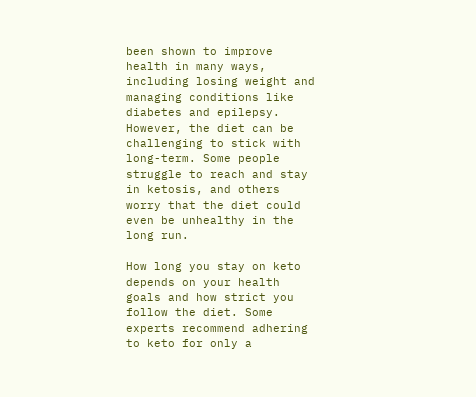been shown to improve health in many ways, including losing weight and managing conditions like diabetes and epilepsy. However, the diet can be challenging to stick with long-term. Some people struggle to reach and stay in ketosis, and others worry that the diet could even be unhealthy in the long run.

How long you stay on keto depends on your health goals and how strict you follow the diet. Some experts recommend adhering to keto for only a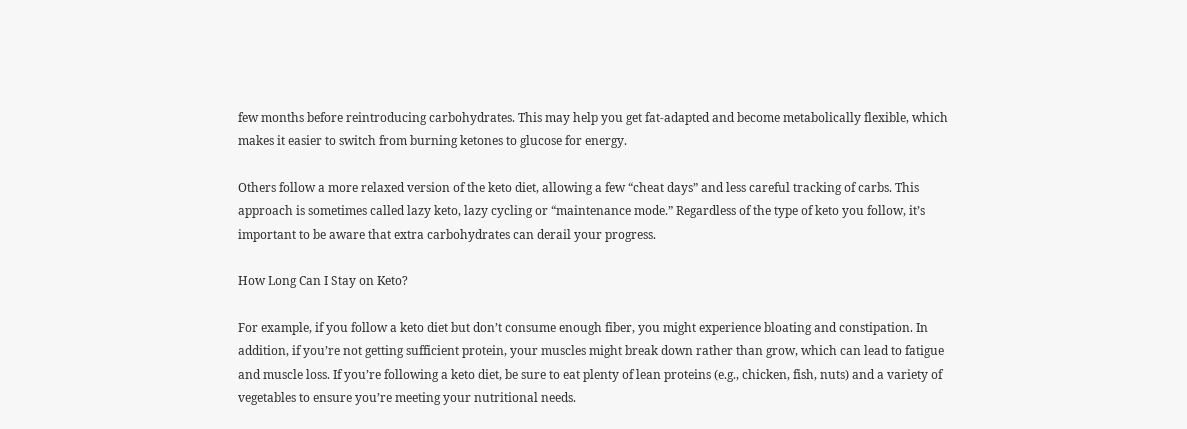few months before reintroducing carbohydrates. This may help you get fat-adapted and become metabolically flexible, which makes it easier to switch from burning ketones to glucose for energy.

Others follow a more relaxed version of the keto diet, allowing a few “cheat days” and less careful tracking of carbs. This approach is sometimes called lazy keto, lazy cycling or “maintenance mode.” Regardless of the type of keto you follow, it’s important to be aware that extra carbohydrates can derail your progress.

How Long Can I Stay on Keto?

For example, if you follow a keto diet but don’t consume enough fiber, you might experience bloating and constipation. In addition, if you’re not getting sufficient protein, your muscles might break down rather than grow, which can lead to fatigue and muscle loss. If you’re following a keto diet, be sure to eat plenty of lean proteins (e.g., chicken, fish, nuts) and a variety of vegetables to ensure you’re meeting your nutritional needs.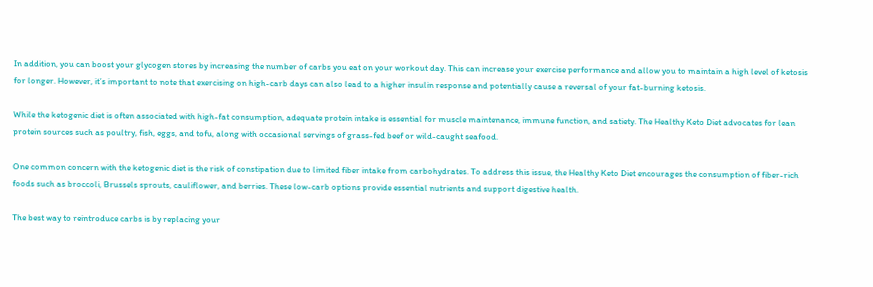In addition, you can boost your glycogen stores by increasing the number of carbs you eat on your workout day. This can increase your exercise performance and allow you to maintain a high level of ketosis for longer. However, it’s important to note that exercising on high-carb days can also lead to a higher insulin response and potentially cause a reversal of your fat-burning ketosis.

While the ketogenic diet is often associated with high-fat consumption, adequate protein intake is essential for muscle maintenance, immune function, and satiety. The Healthy Keto Diet advocates for lean protein sources such as poultry, fish, eggs, and tofu, along with occasional servings of grass-fed beef or wild-caught seafood.

One common concern with the ketogenic diet is the risk of constipation due to limited fiber intake from carbohydrates. To address this issue, the Healthy Keto Diet encourages the consumption of fiber-rich foods such as broccoli, Brussels sprouts, cauliflower, and berries. These low-carb options provide essential nutrients and support digestive health.

The best way to reintroduce carbs is by replacing your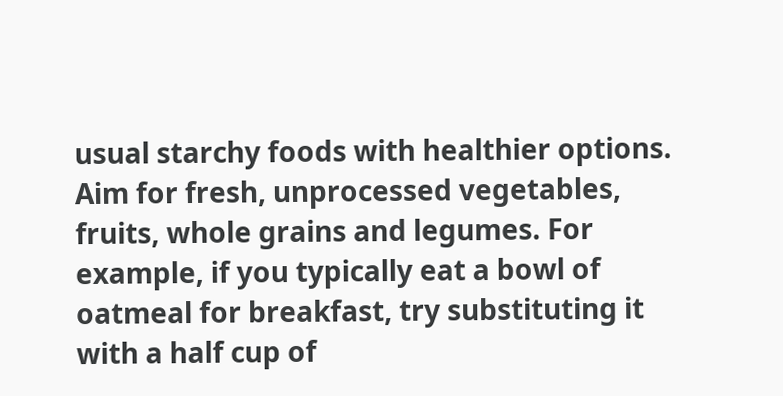usual starchy foods with healthier options. Aim for fresh, unprocessed vegetables, fruits, whole grains and legumes. For example, if you typically eat a bowl of oatmeal for breakfast, try substituting it with a half cup of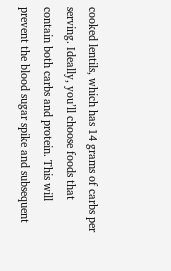cooked lentils, which has 14 grams of carbs per serving. Ideally, you’ll choose foods that contain both carbs and protein. This will prevent the blood sugar spike and subsequent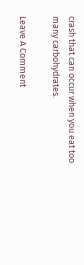crash that can occur when you eat too many carbohydrates.

Leave A Comment